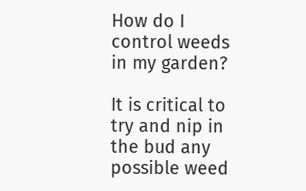How do I control weeds in my garden?

It is critical to try and nip in the bud any possible weed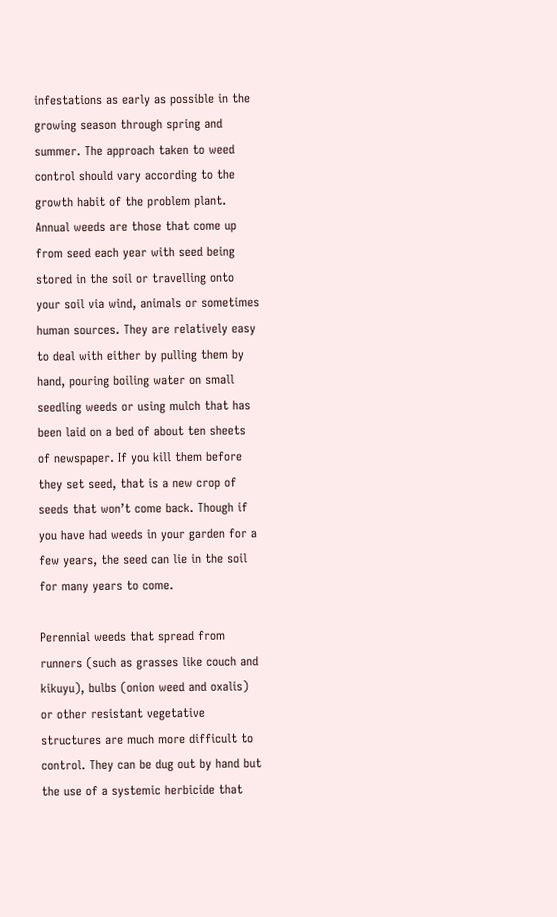infestations as early as possible in the growing season through spring and summer. The approach taken to weed control should vary according to the growth habit of the problem plant. Annual weeds are those that come up from seed each year with seed being stored in the soil or travelling onto your soil via wind, animals or sometimes human sources. They are relatively easy to deal with either by pulling them by hand, pouring boiling water on small seedling weeds or using mulch that has been laid on a bed of about ten sheets of newspaper. If you kill them before they set seed, that is a new crop of seeds that won’t come back. Though if you have had weeds in your garden for a few years, the seed can lie in the soil for many years to come.

Perennial weeds that spread from runners (such as grasses like couch and kikuyu), bulbs (onion weed and oxalis) or other resistant vegetative structures are much more difficult to control. They can be dug out by hand but the use of a systemic herbicide that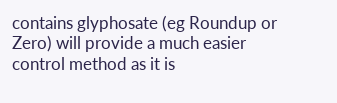contains glyphosate (eg Roundup or Zero) will provide a much easier control method as it is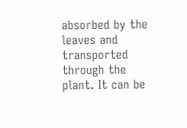absorbed by the leaves and transported through the plant. It can be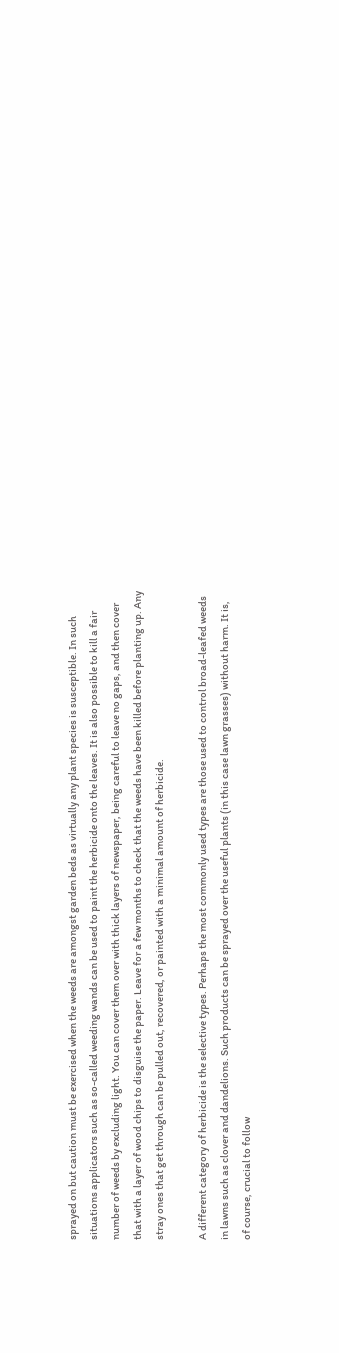sprayed on but caution must be exercised when the weeds are amongst garden beds as virtually any plant species is susceptible. In such situations applicators such as so-called weeding wands can be used to paint the herbicide onto the leaves. It is also possible to kill a fair number of weeds by excluding light. You can cover them over with thick layers of newspaper, being careful to leave no gaps, and then cover that with a layer of wood chips to disguise the paper. Leave for a few months to check that the weeds have been killed before planting up. Any stray ones that get through can be pulled out, recovered, or painted with a minimal amount of herbicide.

A different category of herbicide is the selective types. Perhaps the most commonly used types are those used to control broad-leafed weeds in lawns such as clover and dandelions. Such products can be sprayed over the useful plants (in this case lawn grasses) without harm. It is, of course, crucial to follow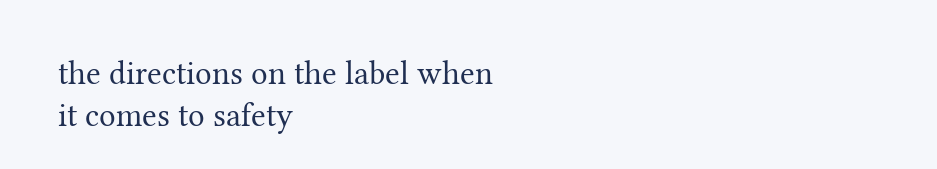the directions on the label when it comes to safety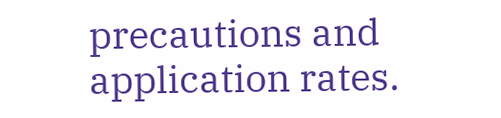precautions and application rates.